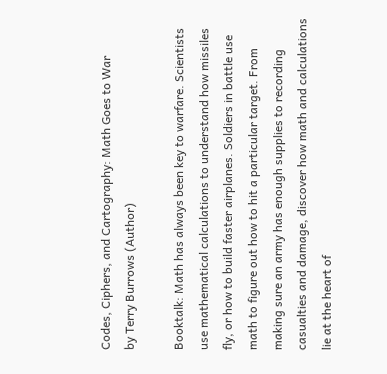Codes, Ciphers, and Cartography: Math Goes to War
by Terry Burrows (Author)

Booktalk: Math has always been key to warfare. Scientists use mathematical calculations to understand how missiles fly, or how to build faster airplanes. Soldiers in battle use math to figure out how to hit a particular target. From making sure an army has enough supplies to recording casualties and damage, discover how math and calculations lie at the heart of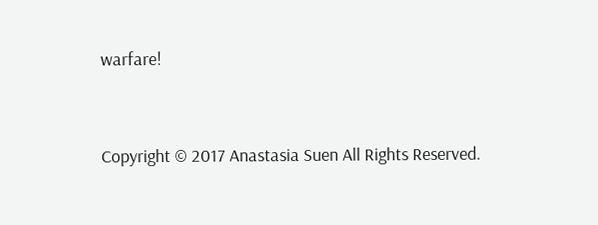warfare!


Copyright © 2017 Anastasia Suen All Rights Reserved.